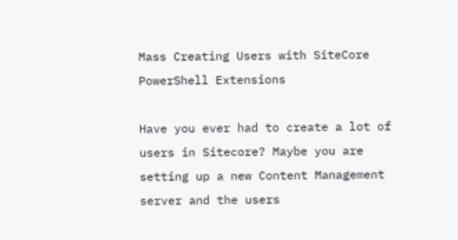Mass Creating Users with SiteCore PowerShell Extensions

Have you ever had to create a lot of users in Sitecore? Maybe you are setting up a new Content Management server and the users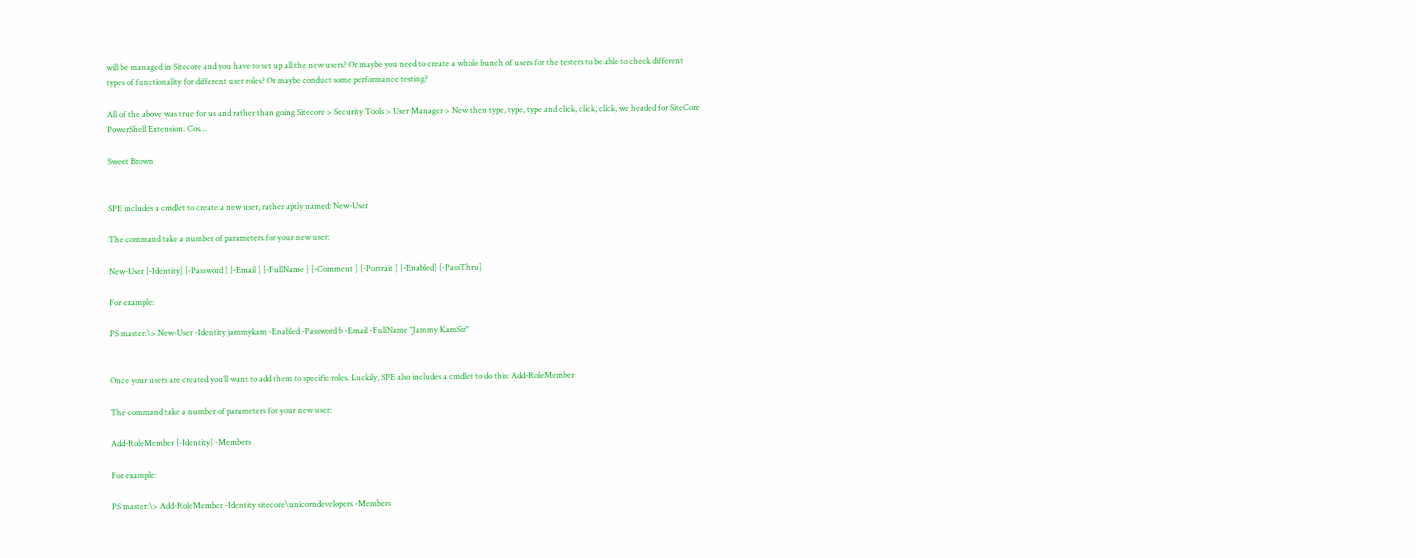will be managed in Sitecore and you have to set up all the new users? Or maybe you need to create a whole bunch of users for the testers to be able to check different types of functionality for different user roles? Or maybe conduct some performance testing?

All of the above was true for us and rather than going Sitecore > Security Tools > User Manager > New then type, type, type and click, click, click, we headed for SiteCore PowerShell Extension. Cos…

Sweet Brown


SPE includes a cmdlet to create a new user, rather aptly named: New-User

The command take a number of parameters for your new user:

New-User [-Identity] [-Password ] [-Email ] [-FullName ] [-Comment ] [-Portrait ] [-Enabled] [-PassThru]

For example:

PS master:\> New-User -Identity jammykam -Enabled -Password b -Email -FullName "Jammy KamSir"


Once your users are created you’ll want to add them to specific roles. Luckily, SPE also includes a cmdlet to do this: Add-RoleMember

The command take a number of parameters for your new user:

Add-RoleMember [-Identity] -Members

For example:

PS master:\> Add-RoleMember -Identity sitecore\unicorndevelopers -Members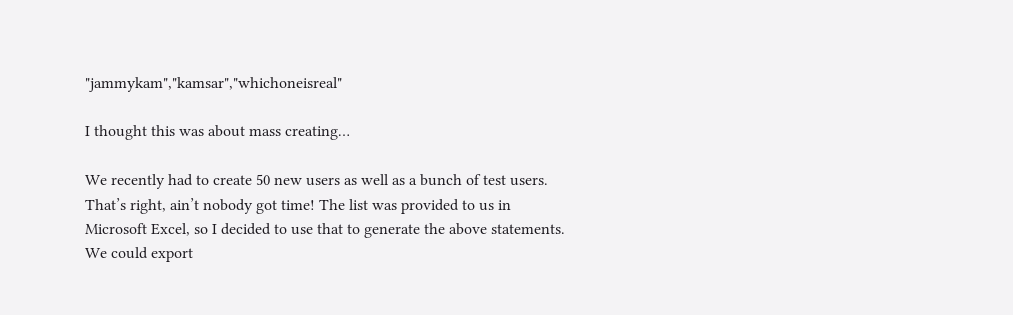"jammykam","kamsar","whichoneisreal"

I thought this was about mass creating…

We recently had to create 50 new users as well as a bunch of test users. That’s right, ain’t nobody got time! The list was provided to us in Microsoft Excel, so I decided to use that to generate the above statements. We could export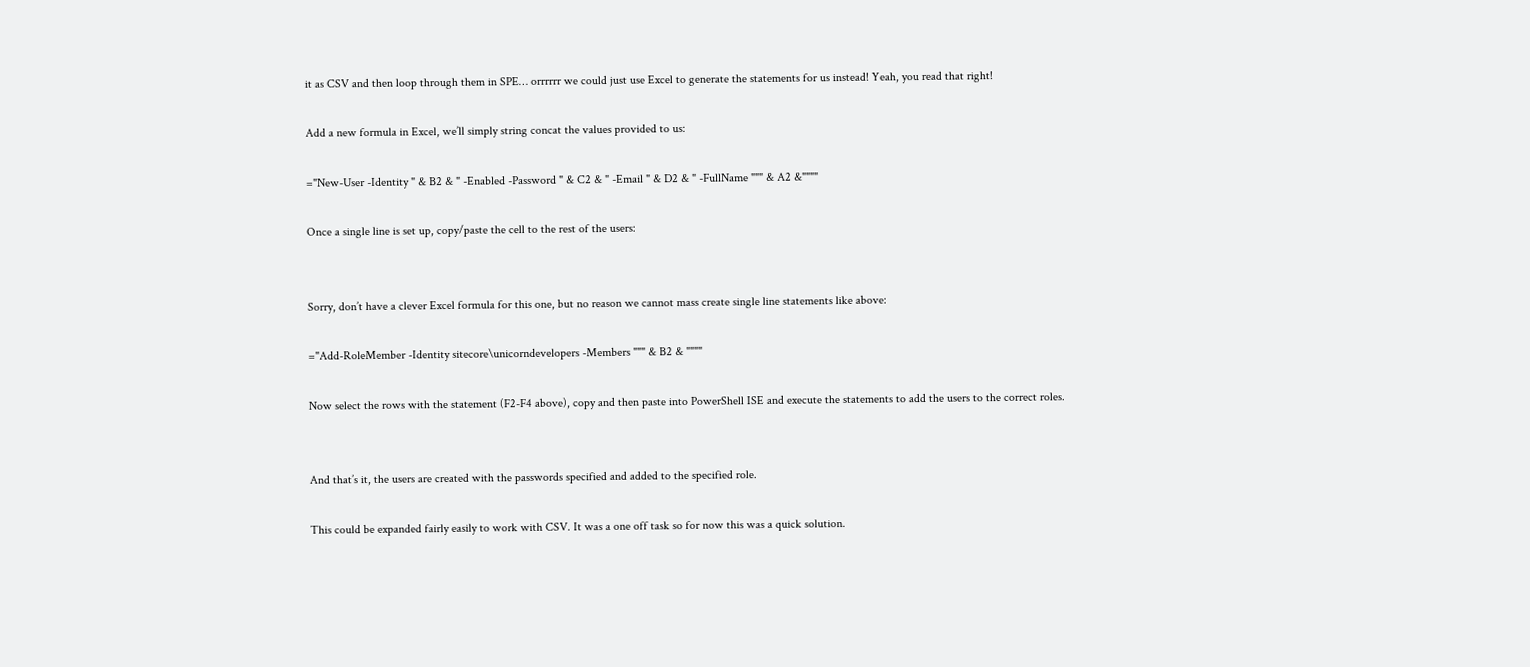it as CSV and then loop through them in SPE… orrrrrr we could just use Excel to generate the statements for us instead! Yeah, you read that right!

Add a new formula in Excel, we’ll simply string concat the values provided to us:

="New-User -Identity " & B2 & " -Enabled -Password " & C2 & " -Email " & D2 & " -FullName """ & A2 &""""

Once a single line is set up, copy/paste the cell to the rest of the users:


Sorry, don’t have a clever Excel formula for this one, but no reason we cannot mass create single line statements like above:

="Add-RoleMember -Identity sitecore\unicorndevelopers -Members """ & B2 & """"

Now select the rows with the statement (F2-F4 above), copy and then paste into PowerShell ISE and execute the statements to add the users to the correct roles.


And that’s it, the users are created with the passwords specified and added to the specified role.

This could be expanded fairly easily to work with CSV. It was a one off task so for now this was a quick solution.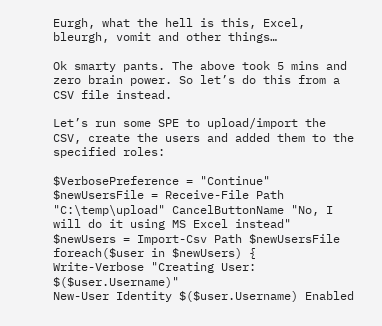Eurgh, what the hell is this, Excel, bleurgh, vomit and other things…

Ok smarty pants. The above took 5 mins and zero brain power. So let’s do this from a CSV file instead.

Let’s run some SPE to upload/import the CSV, create the users and added them to the specified roles:

$VerbosePreference = "Continue"
$newUsersFile = Receive-File Path "C:\temp\upload" CancelButtonName "No, I will do it using MS Excel instead"
$newUsers = Import-Csv Path $newUsersFile
foreach($user in $newUsers) {
Write-Verbose "Creating User: $($user.Username)"
New-User Identity $($user.Username) Enabled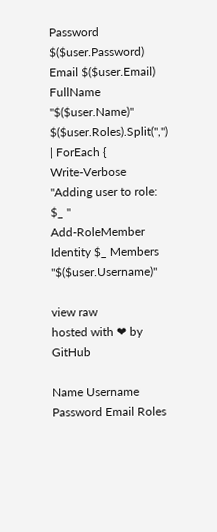Password $($user.Password) Email $($user.Email) FullName "$($user.Name)"
$($user.Roles).Split(",") | ForEach {
Write-Verbose "Adding user to role: $_ "
Add-RoleMember Identity $_ Members "$($user.Username)"

view raw
hosted with ❤ by GitHub

Name Username Password Email Roles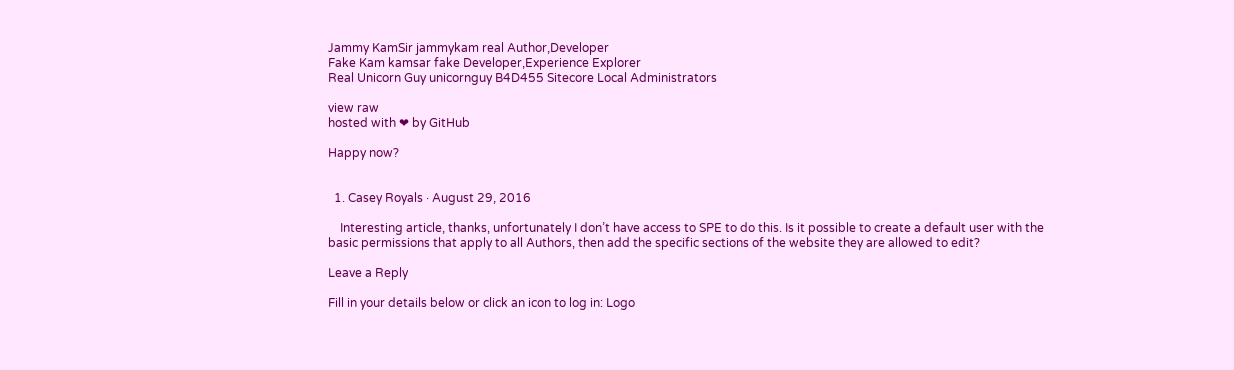Jammy KamSir jammykam real Author,Developer
Fake Kam kamsar fake Developer,Experience Explorer
Real Unicorn Guy unicornguy B4D455 Sitecore Local Administrators

view raw
hosted with ❤ by GitHub

Happy now?


  1. Casey Royals · August 29, 2016

    Interesting article, thanks, unfortunately I don’t have access to SPE to do this. Is it possible to create a default user with the basic permissions that apply to all Authors, then add the specific sections of the website they are allowed to edit?

Leave a Reply

Fill in your details below or click an icon to log in: Logo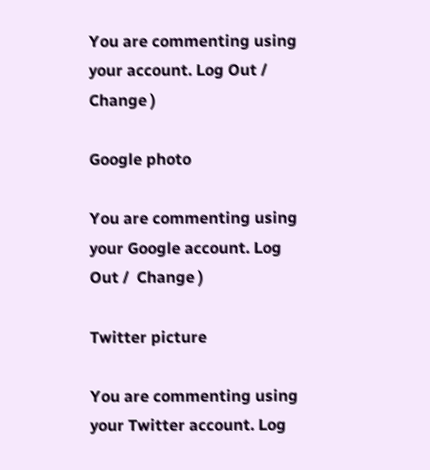You are commenting using your account. Log Out /  Change )

Google photo

You are commenting using your Google account. Log Out /  Change )

Twitter picture

You are commenting using your Twitter account. Log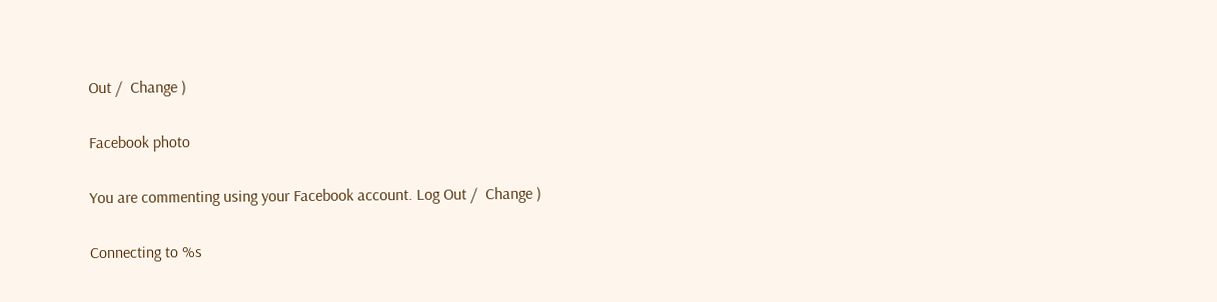Out /  Change )

Facebook photo

You are commenting using your Facebook account. Log Out /  Change )

Connecting to %s